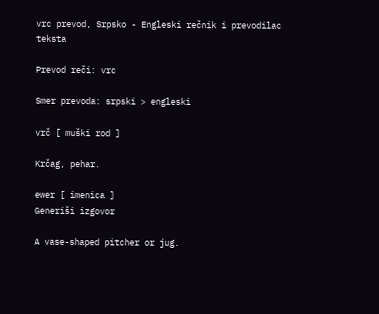vrc prevod, Srpsko - Engleski rečnik i prevodilac teksta

Prevod reči: vrc

Smer prevoda: srpski > engleski

vrč [ muški rod ]

Krčag, pehar.

ewer [ imenica ]
Generiši izgovor

A vase-shaped pitcher or jug.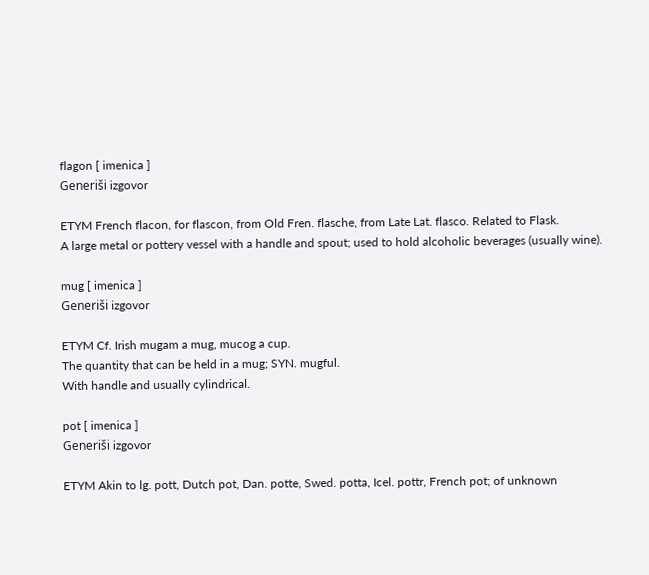flagon [ imenica ]
Generiši izgovor

ETYM French flacon, for flascon, from Old Fren. flasche, from Late Lat. flasco. Related to Flask.
A large metal or pottery vessel with a handle and spout; used to hold alcoholic beverages (usually wine).

mug [ imenica ]
Generiši izgovor

ETYM Cf. Irish mugam a mug, mucog a cup.
The quantity that can be held in a mug; SYN. mugful.
With handle and usually cylindrical.

pot [ imenica ]
Generiši izgovor

ETYM Akin to lg. pott, Dutch pot, Dan. potte, Swed. potta, Icel. pottr, French pot; of unknown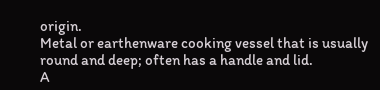origin.
Metal or earthenware cooking vessel that is usually round and deep; often has a handle and lid.
A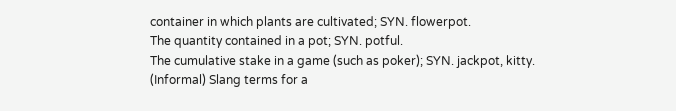container in which plants are cultivated; SYN. flowerpot.
The quantity contained in a pot; SYN. potful.
The cumulative stake in a game (such as poker); SYN. jackpot, kitty.
(Informal) Slang terms for a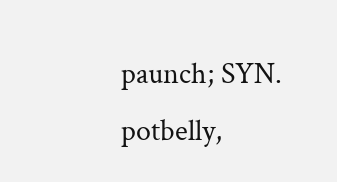paunch; SYN. potbelly,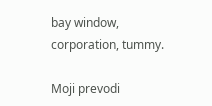bay window, corporation, tummy.

Moji prevodi